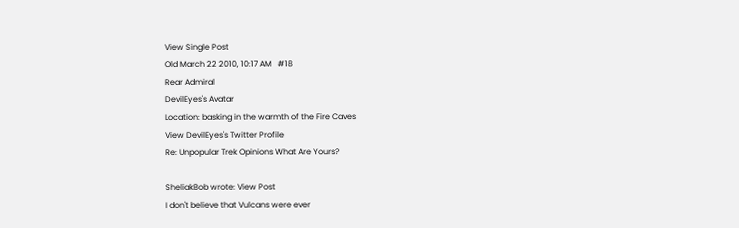View Single Post
Old March 22 2010, 10:17 AM   #18
Rear Admiral
DevilEyes's Avatar
Location: basking in the warmth of the Fire Caves
View DevilEyes's Twitter Profile
Re: Unpopular Trek Opinions What Are Yours?

SheliakBob wrote: View Post
I don't believe that Vulcans were ever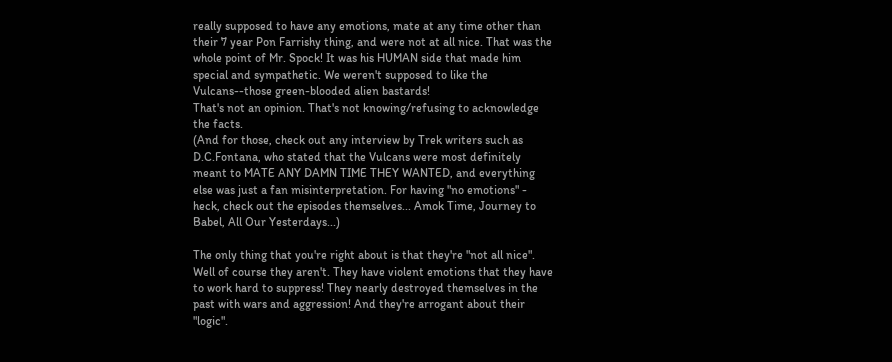really supposed to have any emotions, mate at any time other than their 7 year Pon Farrishy thing, and were not at all nice. That was the whole point of Mr. Spock! It was his HUMAN side that made him special and sympathetic. We weren't supposed to like the Vulcans--those green-blooded alien bastards!
That's not an opinion. That's not knowing/refusing to acknowledge the facts.
(And for those, check out any interview by Trek writers such as D.C.Fontana, who stated that the Vulcans were most definitely meant to MATE ANY DAMN TIME THEY WANTED, and everything else was just a fan misinterpretation. For having "no emotions" - heck, check out the episodes themselves... Amok Time, Journey to Babel, All Our Yesterdays...)

The only thing that you're right about is that they're "not all nice". Well of course they aren't. They have violent emotions that they have to work hard to suppress! They nearly destroyed themselves in the past with wars and aggression! And they're arrogant about their "logic".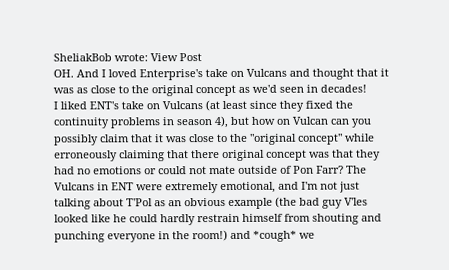SheliakBob wrote: View Post
OH. And I loved Enterprise's take on Vulcans and thought that it was as close to the original concept as we'd seen in decades!
I liked ENT's take on Vulcans (at least since they fixed the continuity problems in season 4), but how on Vulcan can you possibly claim that it was close to the "original concept" while erroneously claiming that there original concept was that they had no emotions or could not mate outside of Pon Farr? The Vulcans in ENT were extremely emotional, and I'm not just talking about T'Pol as an obvious example (the bad guy V'les looked like he could hardly restrain himself from shouting and punching everyone in the room!) and *cough* we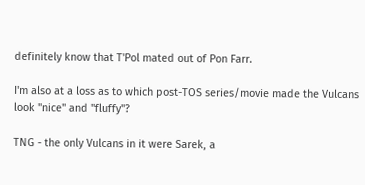definitely know that T'Pol mated out of Pon Farr.

I'm also at a loss as to which post-TOS series/movie made the Vulcans look "nice" and "fluffy"?

TNG - the only Vulcans in it were Sarek, a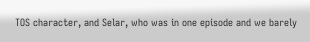TOS character, and Selar, who was in one episode and we barely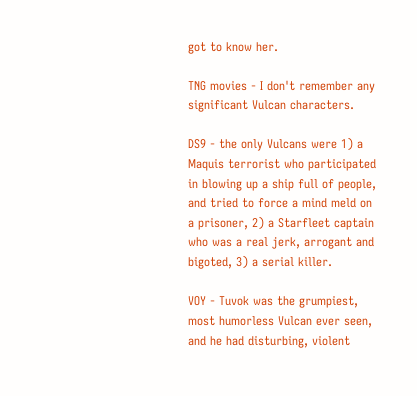got to know her.

TNG movies - I don't remember any significant Vulcan characters.

DS9 - the only Vulcans were 1) a Maquis terrorist who participated in blowing up a ship full of people, and tried to force a mind meld on a prisoner, 2) a Starfleet captain who was a real jerk, arrogant and bigoted, 3) a serial killer.

VOY - Tuvok was the grumpiest, most humorless Vulcan ever seen, and he had disturbing, violent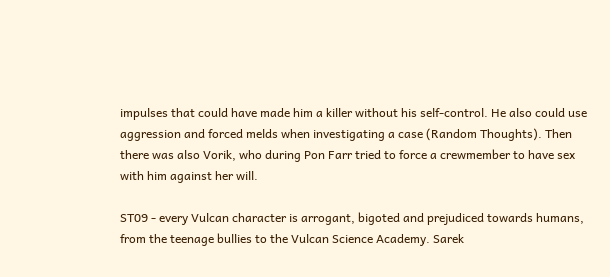impulses that could have made him a killer without his self-control. He also could use aggression and forced melds when investigating a case (Random Thoughts). Then there was also Vorik, who during Pon Farr tried to force a crewmember to have sex with him against her will.

ST09 - every Vulcan character is arrogant, bigoted and prejudiced towards humans, from the teenage bullies to the Vulcan Science Academy. Sarek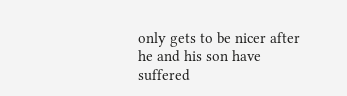only gets to be nicer after he and his son have suffered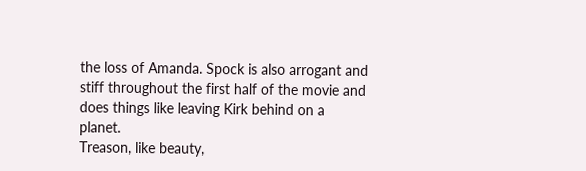the loss of Amanda. Spock is also arrogant and stiff throughout the first half of the movie and does things like leaving Kirk behind on a planet.
Treason, like beauty,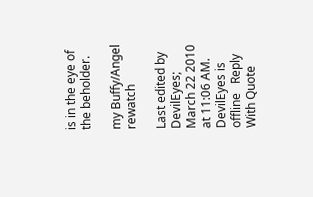is in the eye of the beholder.

my Buffy/Angel rewatch

Last edited by DevilEyes; March 22 2010 at 11:06 AM.
DevilEyes is offline   Reply With Quote